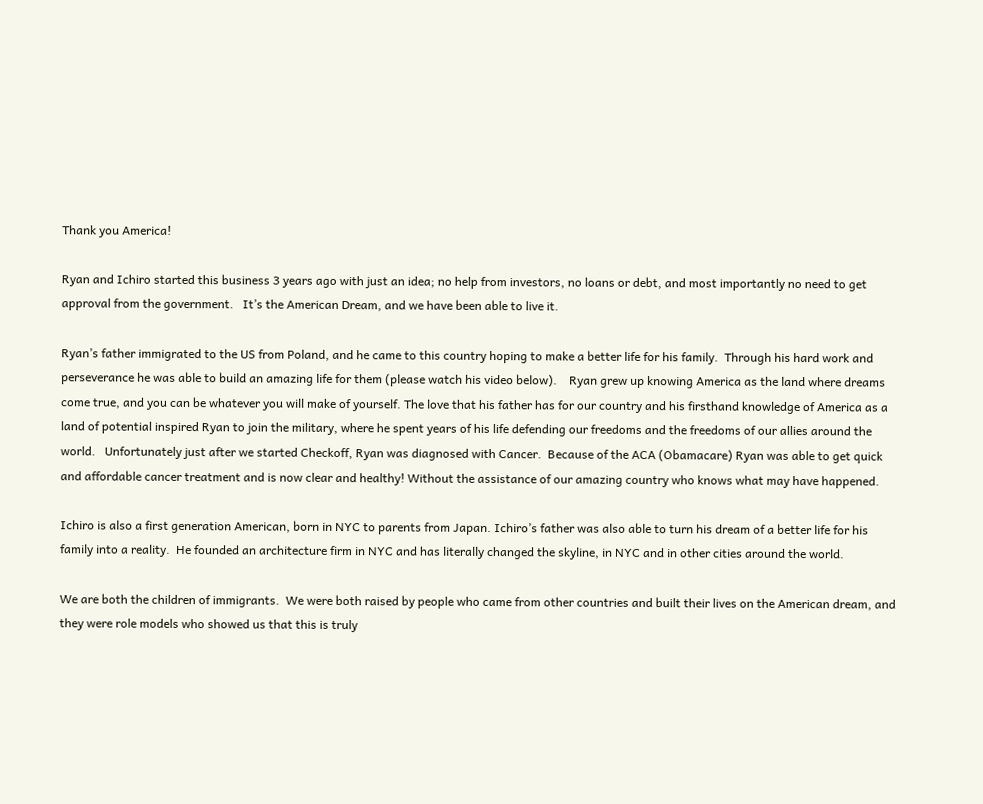Thank you America!

Ryan and Ichiro started this business 3 years ago with just an idea; no help from investors, no loans or debt, and most importantly no need to get approval from the government.   It’s the American Dream, and we have been able to live it.

Ryan’s father immigrated to the US from Poland, and he came to this country hoping to make a better life for his family.  Through his hard work and perseverance he was able to build an amazing life for them (please watch his video below).    Ryan grew up knowing America as the land where dreams come true, and you can be whatever you will make of yourself. The love that his father has for our country and his firsthand knowledge of America as a land of potential inspired Ryan to join the military, where he spent years of his life defending our freedoms and the freedoms of our allies around the world.   Unfortunately just after we started Checkoff, Ryan was diagnosed with Cancer.  Because of the ACA (Obamacare) Ryan was able to get quick and affordable cancer treatment and is now clear and healthy! Without the assistance of our amazing country who knows what may have happened.

Ichiro is also a first generation American, born in NYC to parents from Japan. Ichiro’s father was also able to turn his dream of a better life for his family into a reality.  He founded an architecture firm in NYC and has literally changed the skyline, in NYC and in other cities around the world.

We are both the children of immigrants.  We were both raised by people who came from other countries and built their lives on the American dream, and they were role models who showed us that this is truly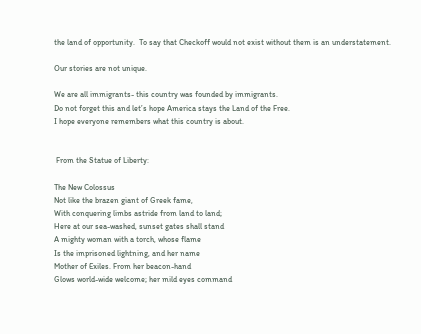the land of opportunity.  To say that Checkoff would not exist without them is an understatement.

Our stories are not unique.

We are all immigrants- this country was founded by immigrants.
Do not forget this and let’s hope America stays the Land of the Free.
I hope everyone remembers what this country is about.


 From the Statue of Liberty:

The New Colossus
Not like the brazen giant of Greek fame,
With conquering limbs astride from land to land;
Here at our sea-washed, sunset gates shall stand
A mighty woman with a torch, whose flame
Is the imprisoned lightning, and her name
Mother of Exiles. From her beacon-hand
Glows world-wide welcome; her mild eyes command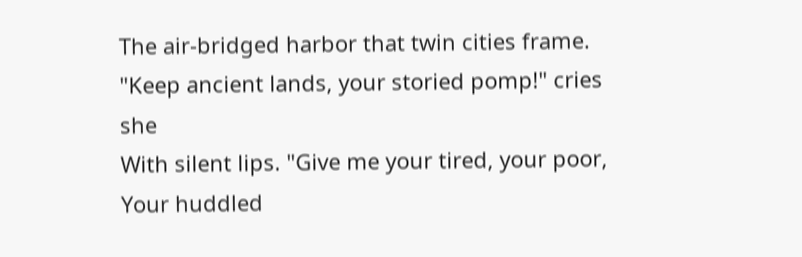The air-bridged harbor that twin cities frame.
"Keep ancient lands, your storied pomp!" cries she
With silent lips. "Give me your tired, your poor,
Your huddled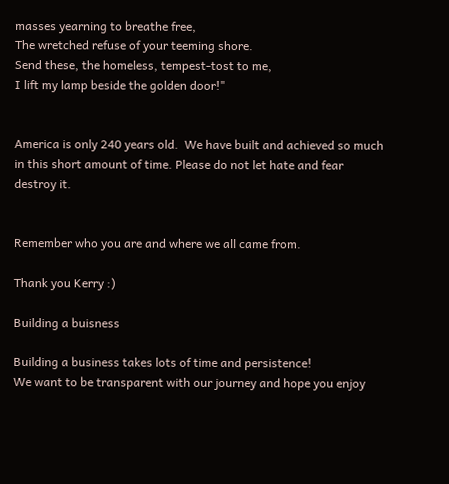masses yearning to breathe free,
The wretched refuse of your teeming shore.
Send these, the homeless, tempest-tost to me,
I lift my lamp beside the golden door!"


America is only 240 years old.  We have built and achieved so much in this short amount of time. Please do not let hate and fear destroy it.


Remember who you are and where we all came from.

Thank you Kerry :)

Building a buisness

Building a business takes lots of time and persistence!
We want to be transparent with our journey and hope you enjoy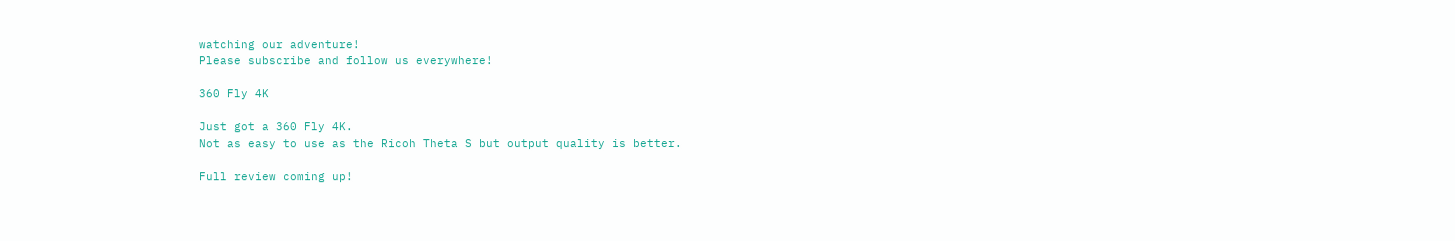watching our adventure!
Please subscribe and follow us everywhere!

360 Fly 4K

Just got a 360 Fly 4K.
Not as easy to use as the Ricoh Theta S but output quality is better.

Full review coming up!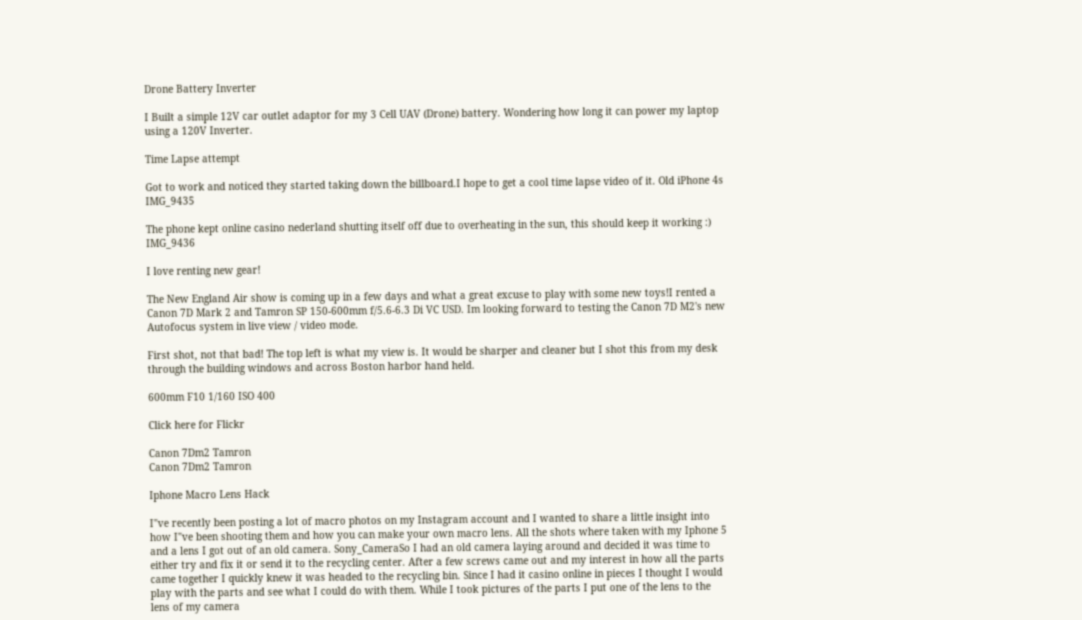Drone Battery Inverter

I Built a simple 12V car outlet adaptor for my 3 Cell UAV (Drone) battery. Wondering how long it can power my laptop using a 120V Inverter.

Time Lapse attempt

Got to work and noticed they started taking down the billboard.I hope to get a cool time lapse video of it. Old iPhone 4s IMG_9435

The phone kept online casino nederland shutting itself off due to overheating in the sun, this should keep it working :) IMG_9436

I love renting new gear!

The New England Air show is coming up in a few days and what a great excuse to play with some new toys!I rented a Canon 7D Mark 2 and Tamron SP 150-600mm f/5.6-6.3 Di VC USD. Im looking forward to testing the Canon 7D M2's new Autofocus system in live view / video mode.

First shot, not that bad! The top left is what my view is. It would be sharper and cleaner but I shot this from my desk through the building windows and across Boston harbor hand held.

600mm F10 1/160 ISO 400

Click here for Flickr

Canon 7Dm2 Tamron
Canon 7Dm2 Tamron

Iphone Macro Lens Hack

I"ve recently been posting a lot of macro photos on my Instagram account and I wanted to share a little insight into how I"ve been shooting them and how you can make your own macro lens. All the shots where taken with my Iphone 5 and a lens I got out of an old camera. Sony_CameraSo I had an old camera laying around and decided it was time to either try and fix it or send it to the recycling center. After a few screws came out and my interest in how all the parts came together I quickly knew it was headed to the recycling bin. Since I had it casino online in pieces I thought I would play with the parts and see what I could do with them. While I took pictures of the parts I put one of the lens to the lens of my camera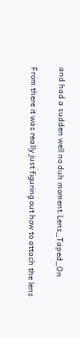and had a sudden well no duh moment.Lens_Taped_On

From there it was really just figuring out how to attach the lens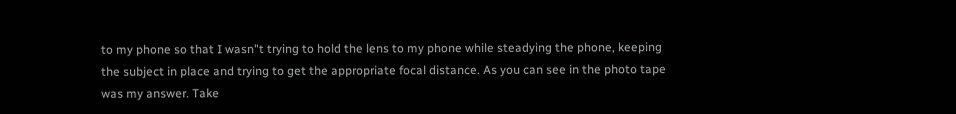to my phone so that I wasn"t trying to hold the lens to my phone while steadying the phone, keeping the subject in place and trying to get the appropriate focal distance. As you can see in the photo tape was my answer. Take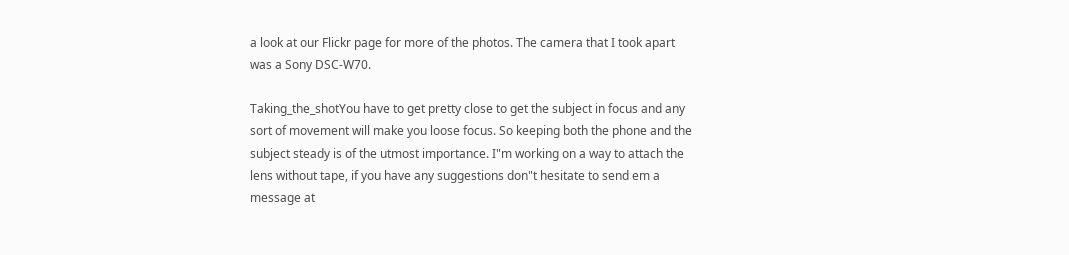a look at our Flickr page for more of the photos. The camera that I took apart was a Sony DSC-W70.

Taking_the_shotYou have to get pretty close to get the subject in focus and any sort of movement will make you loose focus. So keeping both the phone and the subject steady is of the utmost importance. I"m working on a way to attach the lens without tape, if you have any suggestions don"t hesitate to send em a message at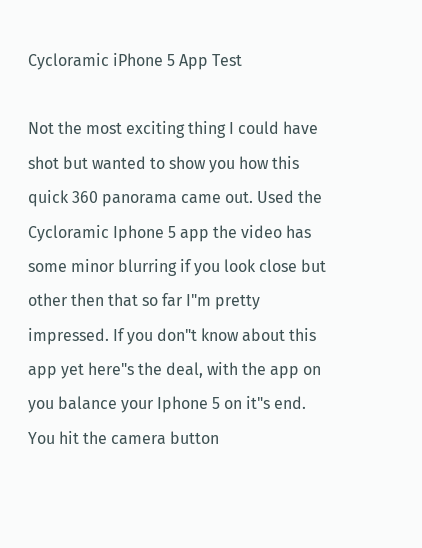Cycloramic iPhone 5 App Test

Not the most exciting thing I could have shot but wanted to show you how this quick 360 panorama came out. Used the Cycloramic Iphone 5 app the video has some minor blurring if you look close but other then that so far I"m pretty impressed. If you don"t know about this app yet here"s the deal, with the app on you balance your Iphone 5 on it"s end. You hit the camera button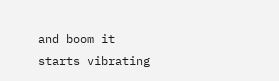and boom it starts vibrating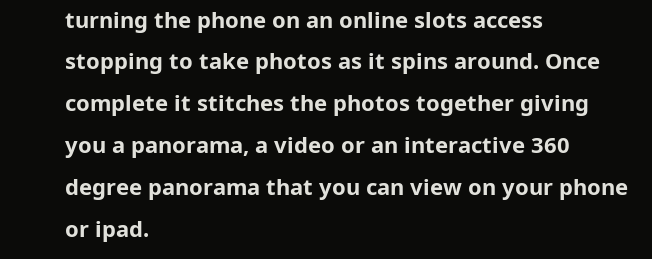turning the phone on an online slots access stopping to take photos as it spins around. Once complete it stitches the photos together giving you a panorama, a video or an interactive 360 degree panorama that you can view on your phone or ipad.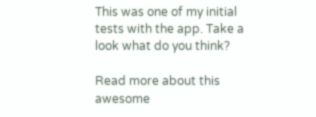This was one of my initial tests with the app. Take a look what do you think?

Read more about this awesome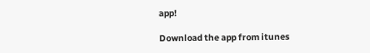app!

Download the app from itunes